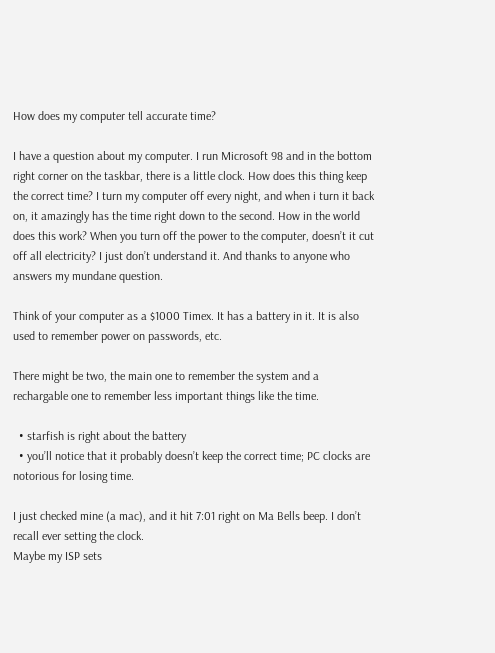How does my computer tell accurate time?

I have a question about my computer. I run Microsoft 98 and in the bottom right corner on the taskbar, there is a little clock. How does this thing keep the correct time? I turn my computer off every night, and when i turn it back on, it amazingly has the time right down to the second. How in the world does this work? When you turn off the power to the computer, doesn’t it cut off all electricity? I just don’t understand it. And thanks to anyone who answers my mundane question.

Think of your computer as a $1000 Timex. It has a battery in it. It is also used to remember power on passwords, etc.

There might be two, the main one to remember the system and a rechargable one to remember less important things like the time.

  • starfish is right about the battery
  • you’ll notice that it probably doesn’t keep the correct time; PC clocks are notorious for losing time.

I just checked mine (a mac), and it hit 7:01 right on Ma Bells beep. I don’t recall ever setting the clock.
Maybe my ISP sets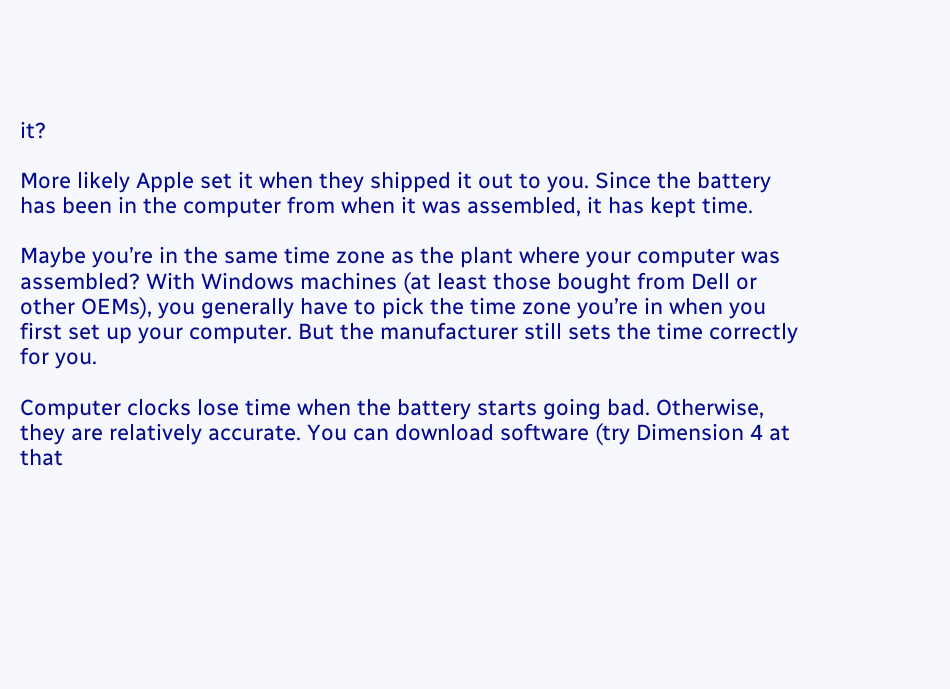it?

More likely Apple set it when they shipped it out to you. Since the battery has been in the computer from when it was assembled, it has kept time.

Maybe you’re in the same time zone as the plant where your computer was assembled? With Windows machines (at least those bought from Dell or other OEMs), you generally have to pick the time zone you’re in when you first set up your computer. But the manufacturer still sets the time correctly for you.

Computer clocks lose time when the battery starts going bad. Otherwise, they are relatively accurate. You can download software (try Dimension 4 at that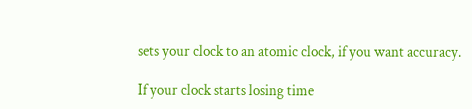sets your clock to an atomic clock, if you want accuracy.

If your clock starts losing time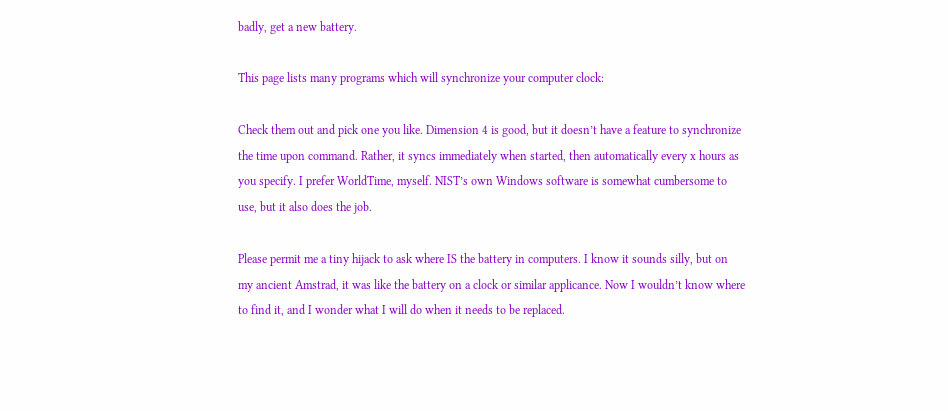badly, get a new battery.

This page lists many programs which will synchronize your computer clock:

Check them out and pick one you like. Dimension 4 is good, but it doesn’t have a feature to synchronize the time upon command. Rather, it syncs immediately when started, then automatically every x hours as you specify. I prefer WorldTime, myself. NIST’s own Windows software is somewhat cumbersome to use, but it also does the job.

Please permit me a tiny hijack to ask where IS the battery in computers. I know it sounds silly, but on my ancient Amstrad, it was like the battery on a clock or similar applicance. Now I wouldn’t know where to find it, and I wonder what I will do when it needs to be replaced.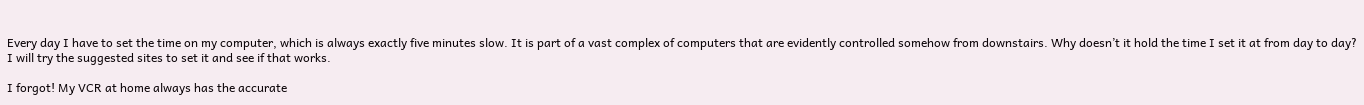Every day I have to set the time on my computer, which is always exactly five minutes slow. It is part of a vast complex of computers that are evidently controlled somehow from downstairs. Why doesn’t it hold the time I set it at from day to day? I will try the suggested sites to set it and see if that works.

I forgot! My VCR at home always has the accurate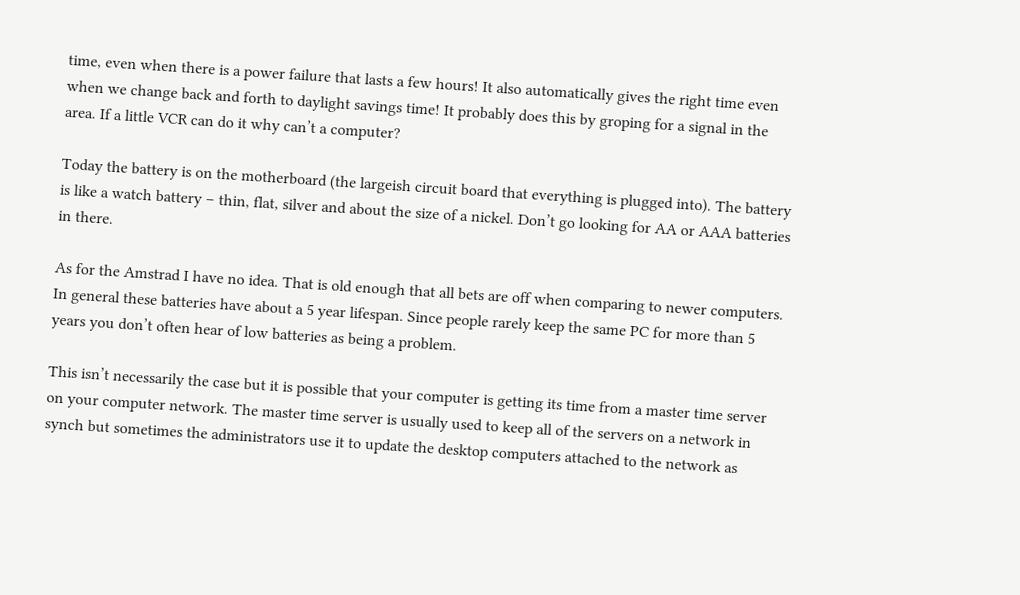time, even when there is a power failure that lasts a few hours! It also automatically gives the right time even when we change back and forth to daylight savings time! It probably does this by groping for a signal in the area. If a little VCR can do it why can’t a computer?

Today the battery is on the motherboard (the largeish circuit board that everything is plugged into). The battery is like a watch battery – thin, flat, silver and about the size of a nickel. Don’t go looking for AA or AAA batteries in there.

As for the Amstrad I have no idea. That is old enough that all bets are off when comparing to newer computers. In general these batteries have about a 5 year lifespan. Since people rarely keep the same PC for more than 5 years you don’t often hear of low batteries as being a problem.

This isn’t necessarily the case but it is possible that your computer is getting its time from a master time server on your computer network. The master time server is usually used to keep all of the servers on a network in synch but sometimes the administrators use it to update the desktop computers attached to the network as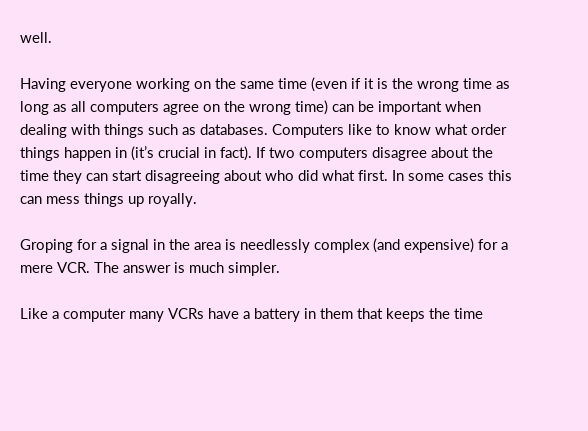well.

Having everyone working on the same time (even if it is the wrong time as long as all computers agree on the wrong time) can be important when dealing with things such as databases. Computers like to know what order things happen in (it’s crucial in fact). If two computers disagree about the time they can start disagreeing about who did what first. In some cases this can mess things up royally.

Groping for a signal in the area is needlessly complex (and expensive) for a mere VCR. The answer is much simpler.

Like a computer many VCRs have a battery in them that keeps the time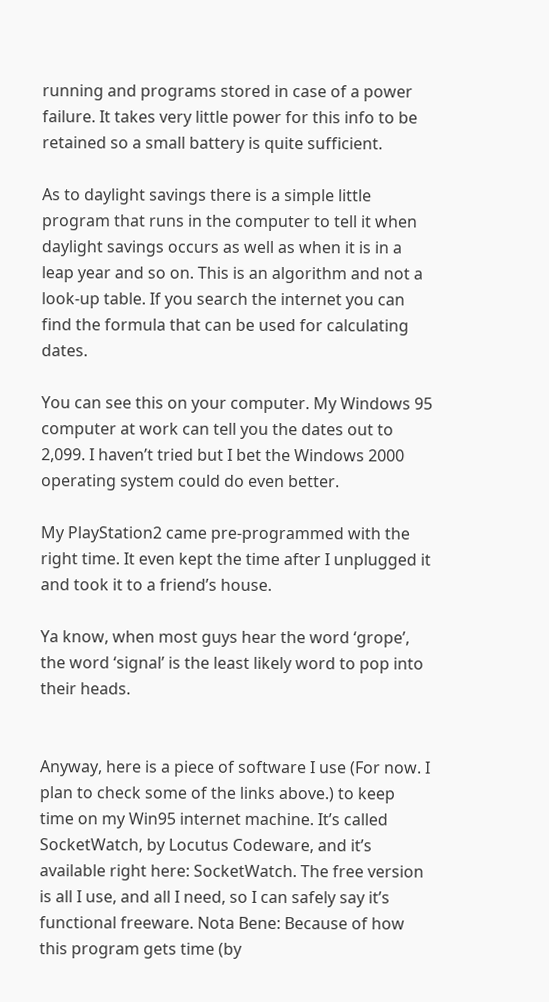running and programs stored in case of a power failure. It takes very little power for this info to be retained so a small battery is quite sufficient.

As to daylight savings there is a simple little program that runs in the computer to tell it when daylight savings occurs as well as when it is in a leap year and so on. This is an algorithm and not a look-up table. If you search the internet you can find the formula that can be used for calculating dates.

You can see this on your computer. My Windows 95 computer at work can tell you the dates out to 2,099. I haven’t tried but I bet the Windows 2000 operating system could do even better.

My PlayStation2 came pre-programmed with the right time. It even kept the time after I unplugged it and took it to a friend’s house.

Ya know, when most guys hear the word ‘grope’, the word ‘signal’ is the least likely word to pop into their heads.


Anyway, here is a piece of software I use (For now. I plan to check some of the links above.) to keep time on my Win95 internet machine. It’s called SocketWatch, by Locutus Codeware, and it’s available right here: SocketWatch. The free version is all I use, and all I need, so I can safely say it’s functional freeware. Nota Bene: Because of how this program gets time (by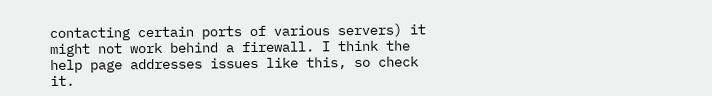contacting certain ports of various servers) it might not work behind a firewall. I think the help page addresses issues like this, so check it.